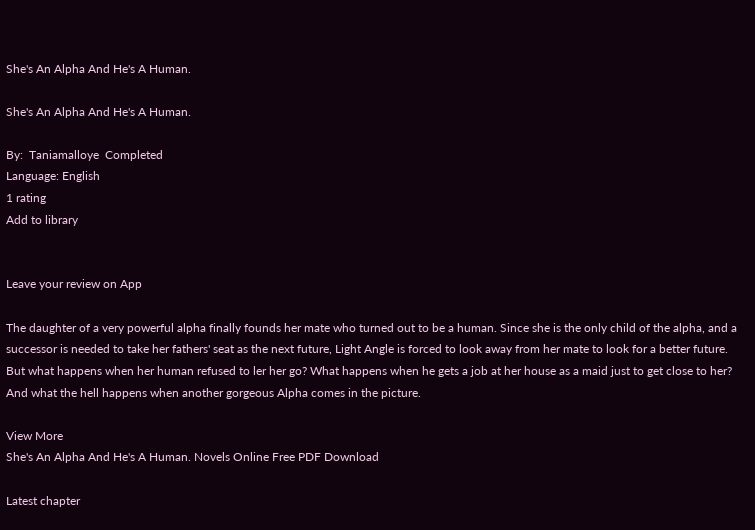She's An Alpha And He's A Human.

She's An Alpha And He's A Human.

By:  Taniamalloye  Completed
Language: English
1 rating
Add to library


Leave your review on App

The daughter of a very powerful alpha finally founds her mate who turned out to be a human. Since she is the only child of the alpha, and a successor is needed to take her fathers' seat as the next future, Light Angle is forced to look away from her mate to look for a better future. But what happens when her human refused to ler her go? What happens when he gets a job at her house as a maid just to get close to her? And what the hell happens when another gorgeous Alpha comes in the picture.

View More
She's An Alpha And He's A Human. Novels Online Free PDF Download

Latest chapter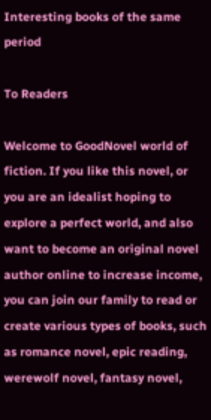Interesting books of the same period

To Readers

Welcome to GoodNovel world of fiction. If you like this novel, or you are an idealist hoping to explore a perfect world, and also want to become an original novel author online to increase income, you can join our family to read or create various types of books, such as romance novel, epic reading, werewolf novel, fantasy novel,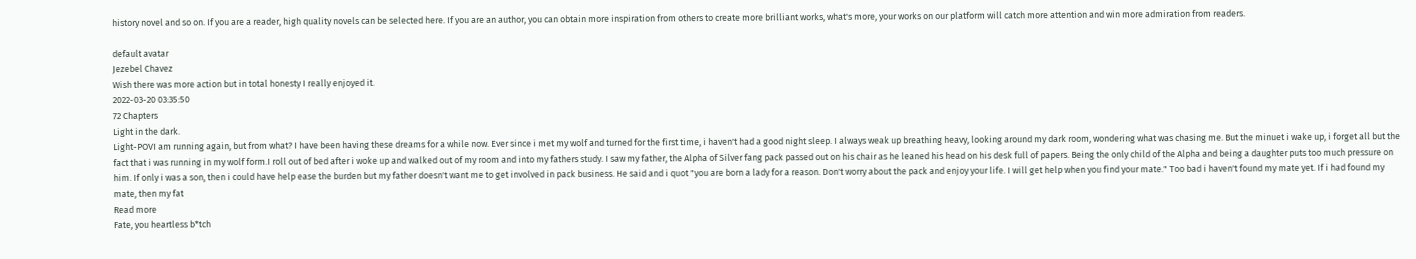history novel and so on. If you are a reader, high quality novels can be selected here. If you are an author, you can obtain more inspiration from others to create more brilliant works, what's more, your works on our platform will catch more attention and win more admiration from readers.

default avatar
Jezebel Chavez
Wish there was more action but in total honesty I really enjoyed it.
2022-03-20 03:35:50
72 Chapters
Light in the dark.
Light-POVI am running again, but from what? I have been having these dreams for a while now. Ever since i met my wolf and turned for the first time, i haven't had a good night sleep. I always weak up breathing heavy, looking around my dark room, wondering what was chasing me. But the minuet i wake up, i forget all but the fact that i was running in my wolf form.I roll out of bed after i woke up and walked out of my room and into my fathers study. I saw my father, the Alpha of Silver fang pack passed out on his chair as he leaned his head on his desk full of papers. Being the only child of the Alpha and being a daughter puts too much pressure on him. If only i was a son, then i could have help ease the burden but my father doesn't want me to get involved in pack business. He said and i quot "you are born a lady for a reason. Don't worry about the pack and enjoy your life. I will get help when you find your mate." Too bad i haven't found my mate yet. If i had found my mate, then my fat
Read more
Fate, you heartless b*tch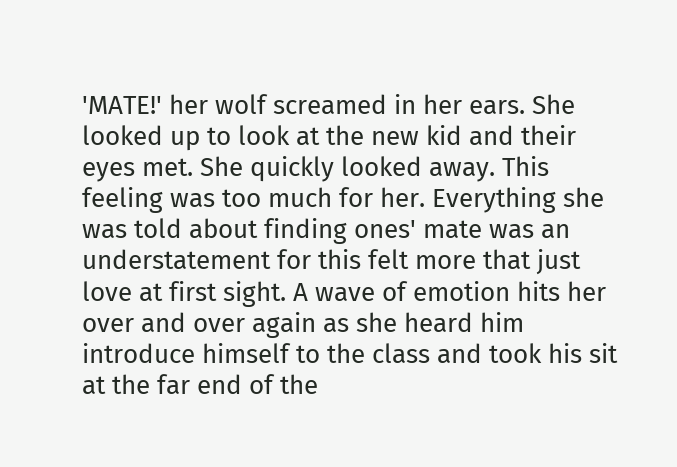'MATE!' her wolf screamed in her ears. She looked up to look at the new kid and their eyes met. She quickly looked away. This feeling was too much for her. Everything she was told about finding ones' mate was an understatement for this felt more that just love at first sight. A wave of emotion hits her over and over again as she heard him introduce himself to the class and took his sit at the far end of the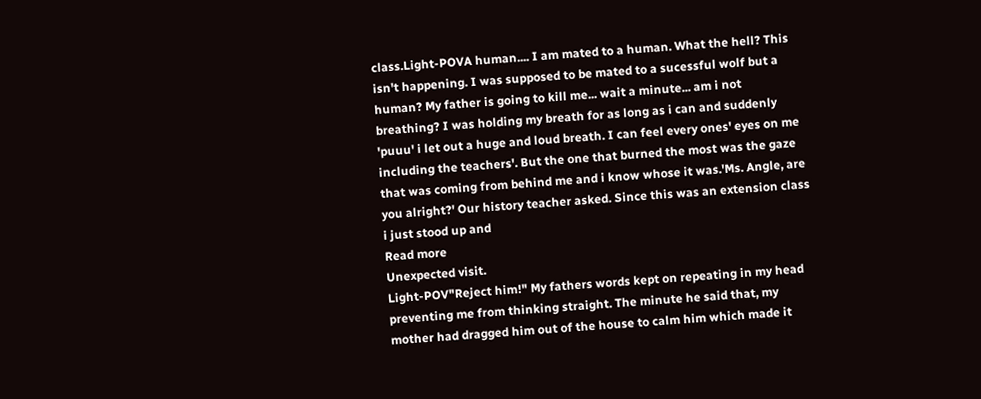class.Light-POVA human.... I am mated to a human. What the hell? This isn't happening. I was supposed to be mated to a sucessful wolf but a human? My father is going to kill me... wait a minute... am i not breathing? I was holding my breath for as long as i can and suddenly 'puuu' i let out a huge and loud breath. I can feel every ones' eyes on me including the teachers'. But the one that burned the most was the gaze that was coming from behind me and i know whose it was.'Ms. Angle, are you alright?' Our history teacher asked. Since this was an extension class i just stood up and
Read more
Unexpected visit.
Light-POV"Reject him!" My fathers words kept on repeating in my head preventing me from thinking straight. The minute he said that, my mother had dragged him out of the house to calm him which made it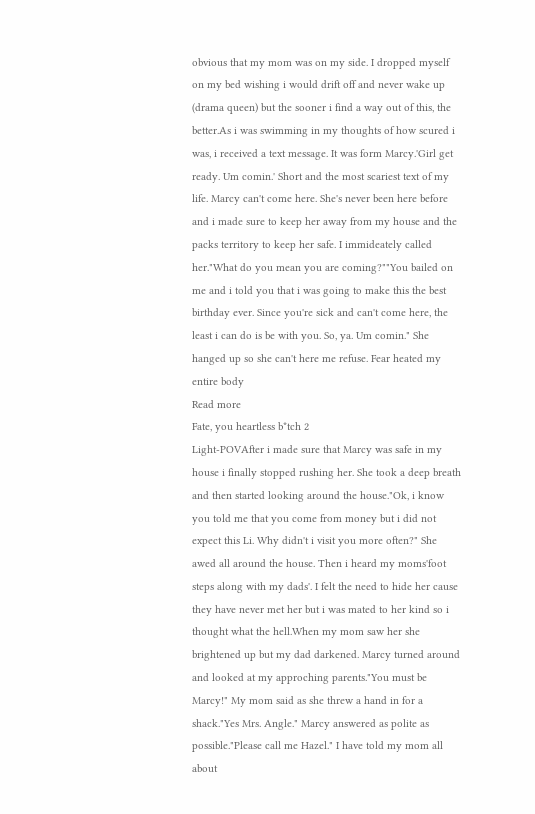obvious that my mom was on my side. I dropped myself on my bed wishing i would drift off and never wake up (drama queen) but the sooner i find a way out of this, the better.As i was swimming in my thoughts of how scured i was, i received a text message. It was form Marcy.'Girl get ready. Um comin.' Short and the most scariest text of my life. Marcy can't come here. She's never been here before and i made sure to keep her away from my house and the packs territory to keep her safe. I immideately called her."What do you mean you are coming?""You bailed on me and i told you that i was going to make this the best birthday ever. Since you're sick and can't come here, the least i can do is be with you. So, ya. Um comin." She hanged up so she can't here me refuse. Fear heated my entire body
Read more
Fate, you heartless b*tch 2
Light-POVAfter i made sure that Marcy was safe in my house i finally stopped rushing her. She took a deep breath and then started looking around the house."Ok, i know you told me that you come from money but i did not expect this Li. Why didn't i visit you more often?" She awed all around the house. Then i heard my moms'foot steps along with my dads'. I felt the need to hide her cause they have never met her but i was mated to her kind so i thought what the hell.When my mom saw her she brightened up but my dad darkened. Marcy turned around and looked at my approching parents."You must be Marcy!" My mom said as she threw a hand in for a shack."Yes Mrs. Angle." Marcy answered as polite as possible."Please call me Hazel." I have told my mom all about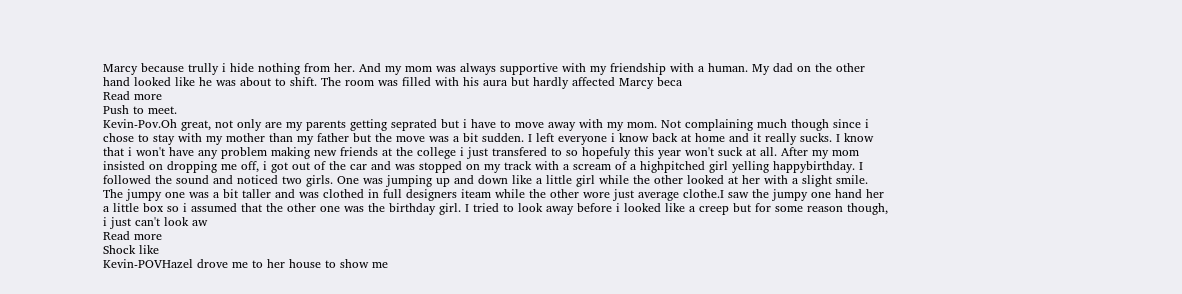Marcy because trully i hide nothing from her. And my mom was always supportive with my friendship with a human. My dad on the other hand looked like he was about to shift. The room was filled with his aura but hardly affected Marcy beca
Read more
Push to meet.
Kevin-Pov.Oh great, not only are my parents getting seprated but i have to move away with my mom. Not complaining much though since i chose to stay with my mother than my father but the move was a bit sudden. I left everyone i know back at home and it really sucks. I know that i won't have any problem making new friends at the college i just transfered to so hopefuly this year won't suck at all. After my mom insisted on dropping me off, i got out of the car and was stopped on my track with a scream of a highpitched girl yelling happybirthday. I followed the sound and noticed two girls. One was jumping up and down like a little girl while the other looked at her with a slight smile. The jumpy one was a bit taller and was clothed in full designers iteam while the other wore just average clothe.I saw the jumpy one hand her a little box so i assumed that the other one was the birthday girl. I tried to look away before i looked like a creep but for some reason though, i just can't look aw
Read more
Shock like
Kevin-POVHazel drove me to her house to show me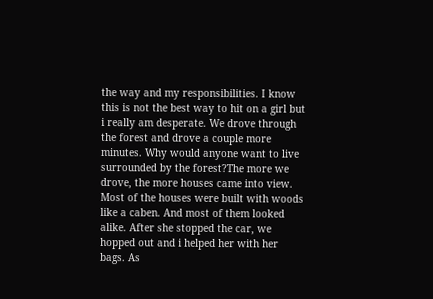the way and my responsibilities. I know this is not the best way to hit on a girl but i really am desperate. We drove through the forest and drove a couple more minutes. Why would anyone want to live surrounded by the forest?The more we drove, the more houses came into view. Most of the houses were built with woods like a caben. And most of them looked alike. After she stopped the car, we hopped out and i helped her with her bags. As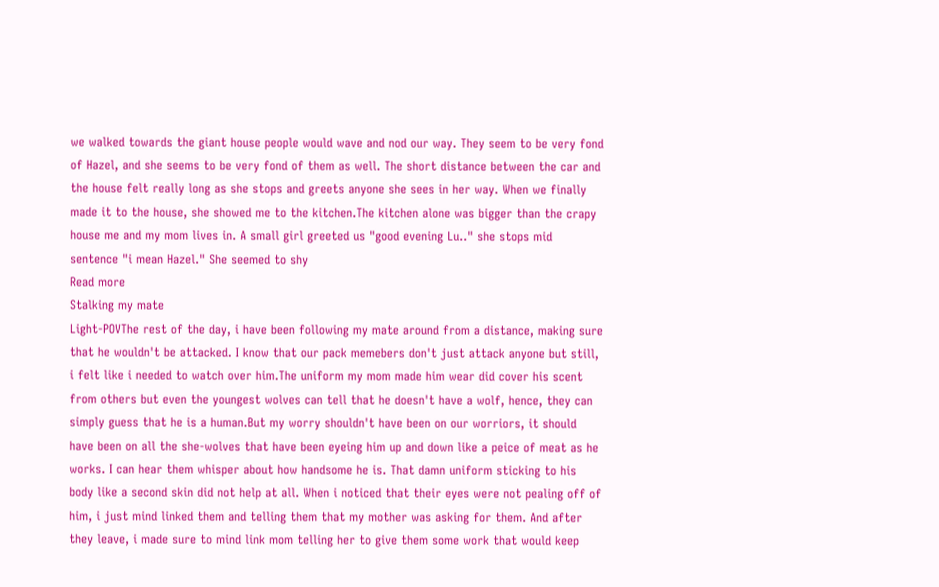we walked towards the giant house people would wave and nod our way. They seem to be very fond of Hazel, and she seems to be very fond of them as well. The short distance between the car and the house felt really long as she stops and greets anyone she sees in her way. When we finally made it to the house, she showed me to the kitchen.The kitchen alone was bigger than the crapy house me and my mom lives in. A small girl greeted us "good evening Lu.." she stops mid sentence "i mean Hazel." She seemed to shy
Read more
Stalking my mate
Light-POVThe rest of the day, i have been following my mate around from a distance, making sure that he wouldn't be attacked. I know that our pack memebers don't just attack anyone but still, i felt like i needed to watch over him.The uniform my mom made him wear did cover his scent from others but even the youngest wolves can tell that he doesn't have a wolf, hence, they can simply guess that he is a human.But my worry shouldn't have been on our worriors, it should have been on all the she-wolves that have been eyeing him up and down like a peice of meat as he works. I can hear them whisper about how handsome he is. That damn uniform sticking to his body like a second skin did not help at all. When i noticed that their eyes were not pealing off of him, i just mind linked them and telling them that my mother was asking for them. And after they leave, i made sure to mind link mom telling her to give them some work that would keep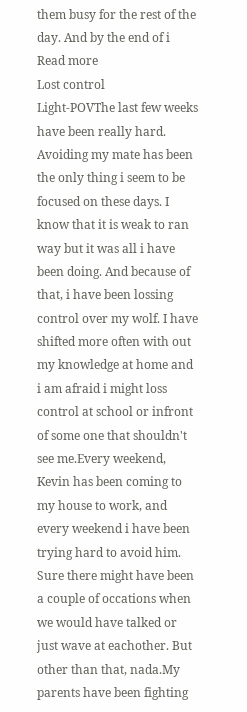them busy for the rest of the day. And by the end of i
Read more
Lost control
Light-POVThe last few weeks have been really hard. Avoiding my mate has been the only thing i seem to be focused on these days. I know that it is weak to ran way but it was all i have been doing. And because of that, i have been lossing control over my wolf. I have shifted more often with out my knowledge at home and i am afraid i might loss control at school or infront of some one that shouldn't see me.Every weekend, Kevin has been coming to my house to work, and every weekend i have been trying hard to avoid him. Sure there might have been a couple of occations when we would have talked or just wave at eachother. But other than that, nada.My parents have been fighting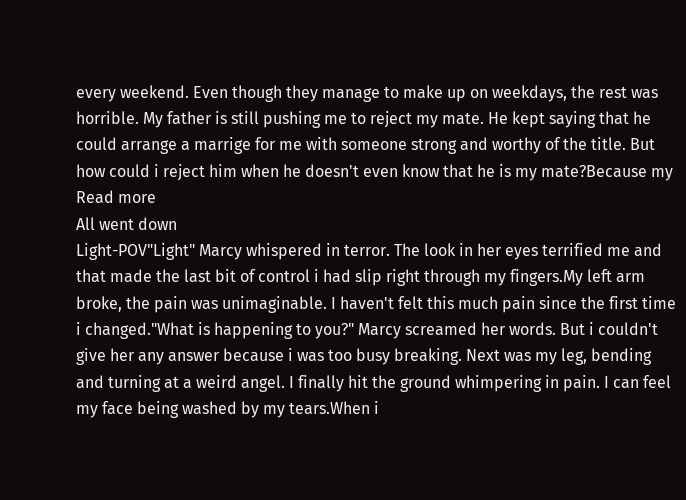every weekend. Even though they manage to make up on weekdays, the rest was horrible. My father is still pushing me to reject my mate. He kept saying that he could arrange a marrige for me with someone strong and worthy of the title. But how could i reject him when he doesn't even know that he is my mate?Because my
Read more
All went down
Light-POV"Light" Marcy whispered in terror. The look in her eyes terrified me and that made the last bit of control i had slip right through my fingers.My left arm broke, the pain was unimaginable. I haven't felt this much pain since the first time i changed."What is happening to you?" Marcy screamed her words. But i couldn't give her any answer because i was too busy breaking. Next was my leg, bending and turning at a weird angel. I finally hit the ground whimpering in pain. I can feel my face being washed by my tears.When i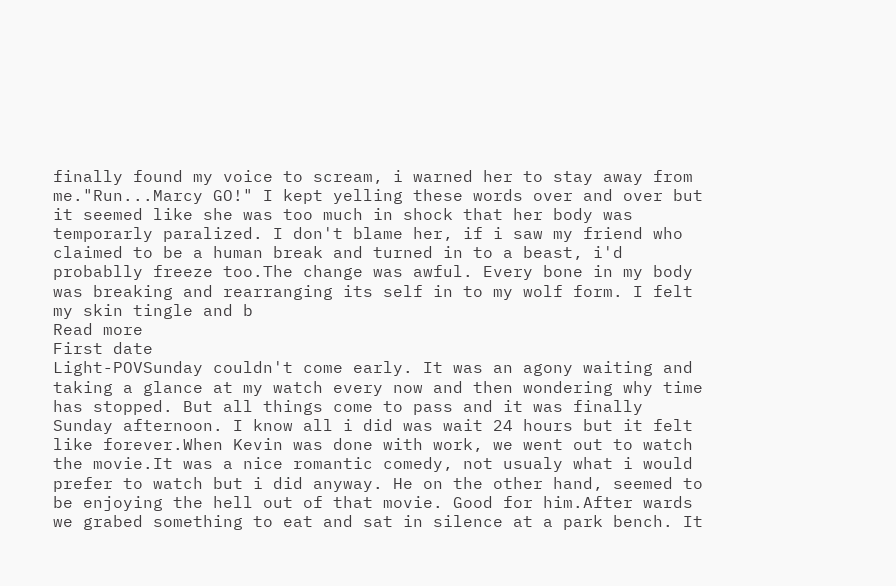finally found my voice to scream, i warned her to stay away from me."Run...Marcy GO!" I kept yelling these words over and over but it seemed like she was too much in shock that her body was temporarly paralized. I don't blame her, if i saw my friend who claimed to be a human break and turned in to a beast, i'd probablly freeze too.The change was awful. Every bone in my body was breaking and rearranging its self in to my wolf form. I felt my skin tingle and b
Read more
First date
Light-POVSunday couldn't come early. It was an agony waiting and taking a glance at my watch every now and then wondering why time has stopped. But all things come to pass and it was finally Sunday afternoon. I know all i did was wait 24 hours but it felt like forever.When Kevin was done with work, we went out to watch the movie.It was a nice romantic comedy, not usualy what i would prefer to watch but i did anyway. He on the other hand, seemed to be enjoying the hell out of that movie. Good for him.After wards we grabed something to eat and sat in silence at a park bench. It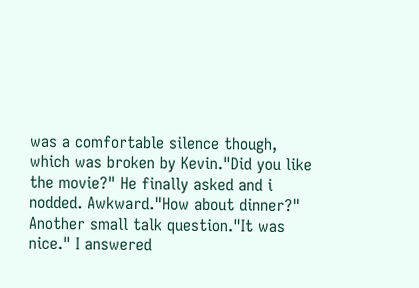was a comfortable silence though, which was broken by Kevin."Did you like the movie?" He finally asked and i nodded. Awkward."How about dinner?" Another small talk question."It was nice." I answered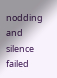nodding and silence failed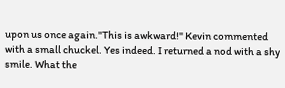upon us once again."This is awkward!" Kevin commented with a small chuckel. Yes indeed. I returned a nod with a shy smile. What the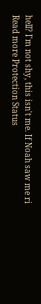hell? I'm not shy, this isn't me. If Noah saw me ri
Read more Protection Status